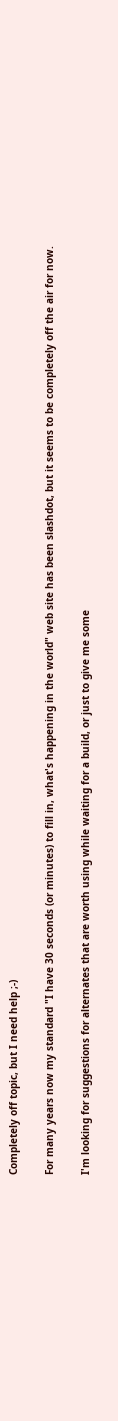Completely off topic, but I need help ;-)

For many years now my standard "I have 30 seconds (or minutes) to fill in, what's happening in the world" web site has been slashdot, but it seems to be completely off the air for now.

I'm looking for suggestions for alternates that are worth using while waiting for a build, or just to give me some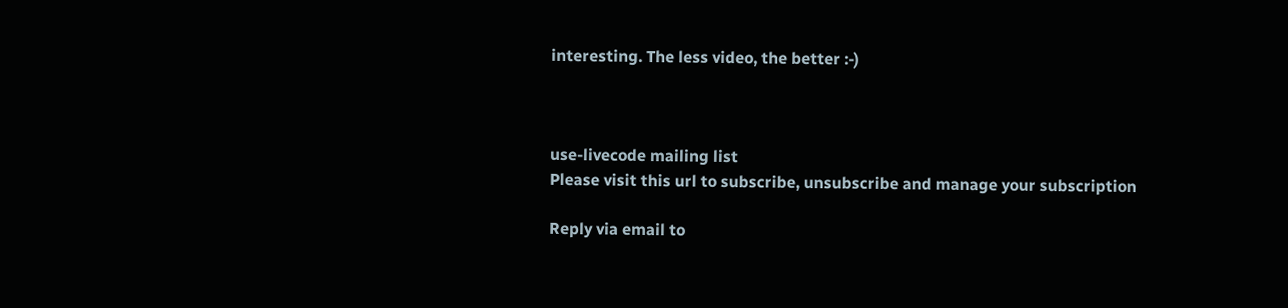interesting. The less video, the better :-)



use-livecode mailing list
Please visit this url to subscribe, unsubscribe and manage your subscription

Reply via email to